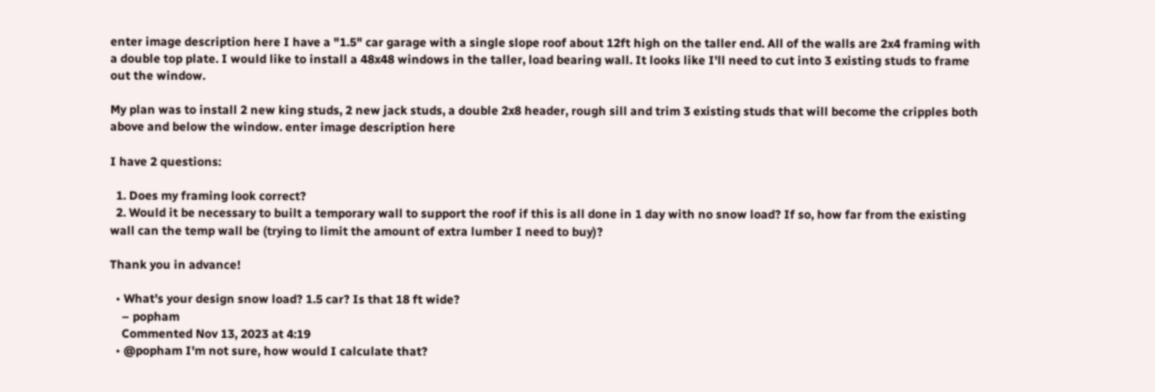enter image description here I have a "1.5" car garage with a single slope roof about 12ft high on the taller end. All of the walls are 2x4 framing with a double top plate. I would like to install a 48x48 windows in the taller, load bearing wall. It looks like I'll need to cut into 3 existing studs to frame out the window.

My plan was to install 2 new king studs, 2 new jack studs, a double 2x8 header, rough sill and trim 3 existing studs that will become the cripples both above and below the window. enter image description here

I have 2 questions:

  1. Does my framing look correct?
  2. Would it be necessary to built a temporary wall to support the roof if this is all done in 1 day with no snow load? If so, how far from the existing wall can the temp wall be (trying to limit the amount of extra lumber I need to buy)?

Thank you in advance!

  • What's your design snow load? 1.5 car? Is that 18 ft wide?
    – popham
    Commented Nov 13, 2023 at 4:19
  • @popham I'm not sure, how would I calculate that?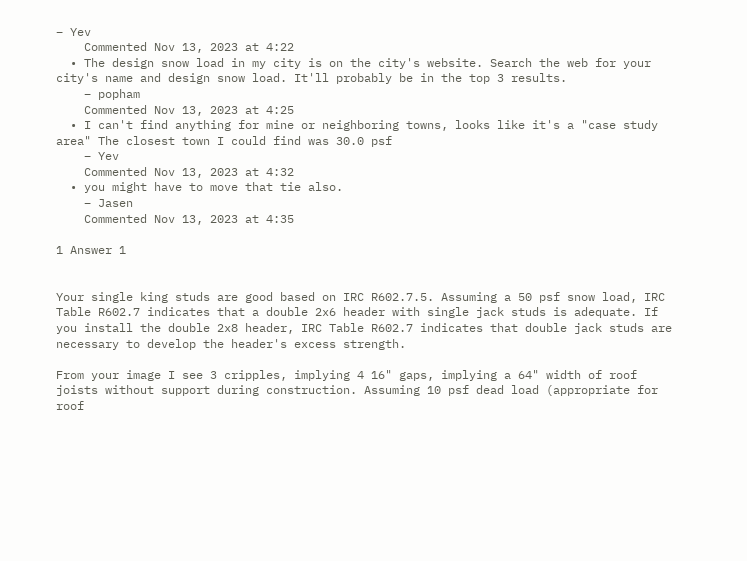– Yev
    Commented Nov 13, 2023 at 4:22
  • The design snow load in my city is on the city's website. Search the web for your city's name and design snow load. It'll probably be in the top 3 results.
    – popham
    Commented Nov 13, 2023 at 4:25
  • I can't find anything for mine or neighboring towns, looks like it's a "case study area" The closest town I could find was 30.0 psf
    – Yev
    Commented Nov 13, 2023 at 4:32
  • you might have to move that tie also.
    – Jasen
    Commented Nov 13, 2023 at 4:35

1 Answer 1


Your single king studs are good based on IRC R602.7.5. Assuming a 50 psf snow load, IRC Table R602.7 indicates that a double 2x6 header with single jack studs is adequate. If you install the double 2x8 header, IRC Table R602.7 indicates that double jack studs are necessary to develop the header's excess strength.

From your image I see 3 cripples, implying 4 16" gaps, implying a 64" width of roof joists without support during construction. Assuming 10 psf dead load (appropriate for roof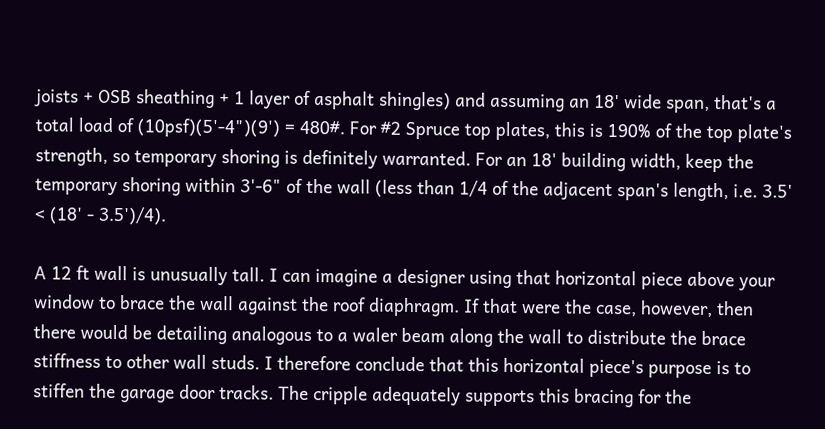joists + OSB sheathing + 1 layer of asphalt shingles) and assuming an 18' wide span, that's a total load of (10psf)(5'-4")(9') = 480#. For #2 Spruce top plates, this is 190% of the top plate's strength, so temporary shoring is definitely warranted. For an 18' building width, keep the temporary shoring within 3'-6" of the wall (less than 1/4 of the adjacent span's length, i.e. 3.5' < (18' - 3.5')/4).

A 12 ft wall is unusually tall. I can imagine a designer using that horizontal piece above your window to brace the wall against the roof diaphragm. If that were the case, however, then there would be detailing analogous to a waler beam along the wall to distribute the brace stiffness to other wall studs. I therefore conclude that this horizontal piece's purpose is to stiffen the garage door tracks. The cripple adequately supports this bracing for the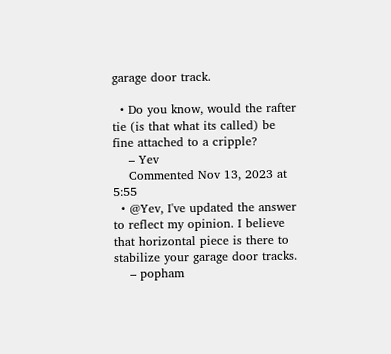garage door track.

  • Do you know, would the rafter tie (is that what its called) be fine attached to a cripple?
    – Yev
    Commented Nov 13, 2023 at 5:55
  • @Yev, I've updated the answer to reflect my opinion. I believe that horizontal piece is there to stabilize your garage door tracks.
    – popham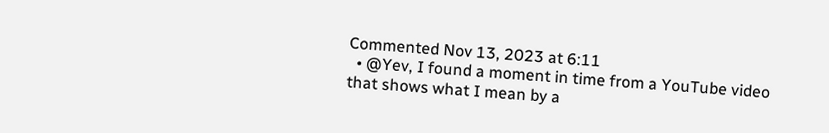Commented Nov 13, 2023 at 6:11
  • @Yev, I found a moment in time from a YouTube video that shows what I mean by a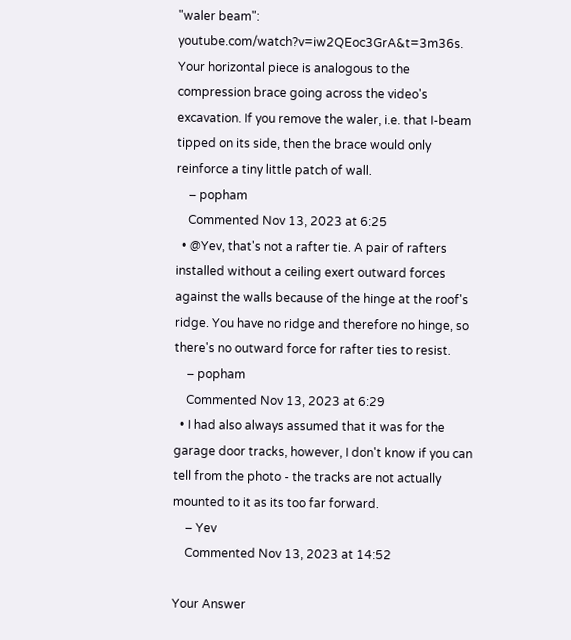"waler beam": youtube.com/watch?v=iw2QEoc3GrA&t=3m36s. Your horizontal piece is analogous to the compression brace going across the video's excavation. If you remove the waler, i.e. that I-beam tipped on its side, then the brace would only reinforce a tiny little patch of wall.
    – popham
    Commented Nov 13, 2023 at 6:25
  • @Yev, that's not a rafter tie. A pair of rafters installed without a ceiling exert outward forces against the walls because of the hinge at the roof's ridge. You have no ridge and therefore no hinge, so there's no outward force for rafter ties to resist.
    – popham
    Commented Nov 13, 2023 at 6:29
  • I had also always assumed that it was for the garage door tracks, however, I don't know if you can tell from the photo - the tracks are not actually mounted to it as its too far forward.
    – Yev
    Commented Nov 13, 2023 at 14:52

Your Answer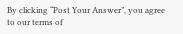By clicking “Post Your Answer”, you agree to our terms of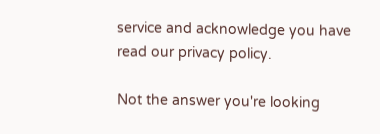service and acknowledge you have read our privacy policy.

Not the answer you're looking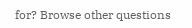for? Browse other questions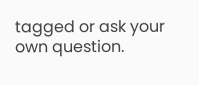tagged or ask your own question.